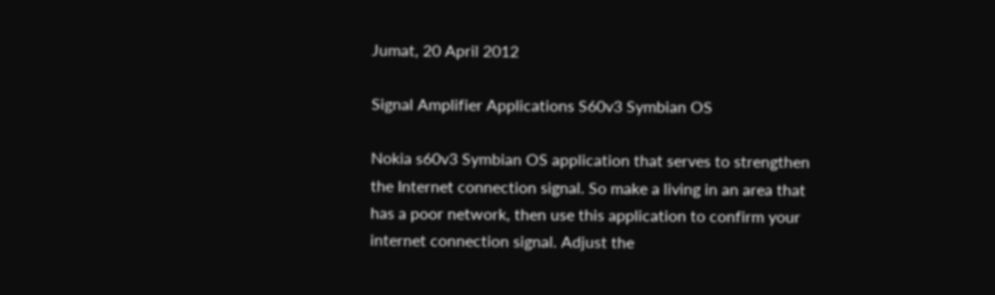Jumat, 20 April 2012

Signal Amplifier Applications S60v3 Symbian OS

Nokia s60v3 Symbian OS application that serves to strengthen the Internet connection signal. So make a living in an area that has a poor network, then use this application to confirm your internet connection signal. Adjust the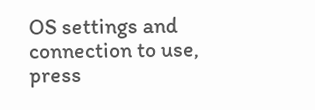OS settings and connection to use, press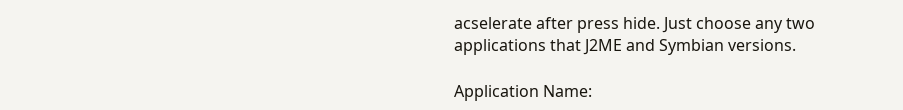acselerate after press hide. Just choose any two applications that J2ME and Symbian versions.

Application Name: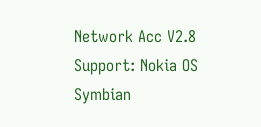Network Acc V2.8
Support: Nokia OS Symbian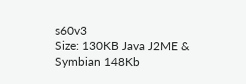s60v3
Size: 130KB Java J2ME & Symbian 148Kb